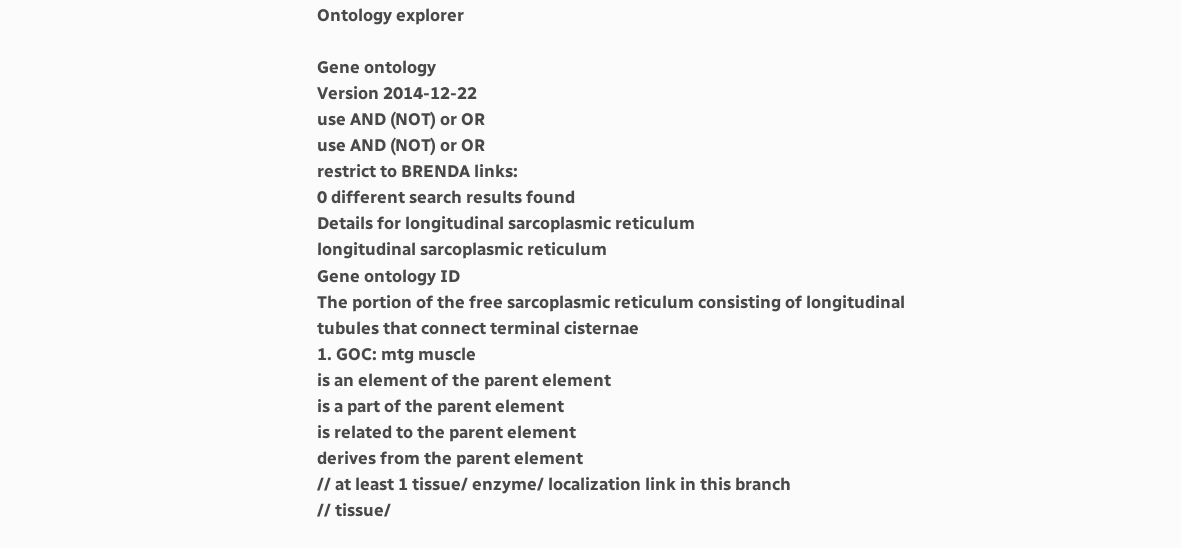Ontology explorer

Gene ontology
Version 2014-12-22
use AND (NOT) or OR
use AND (NOT) or OR
restrict to BRENDA links:
0 different search results found
Details for longitudinal sarcoplasmic reticulum
longitudinal sarcoplasmic reticulum
Gene ontology ID
The portion of the free sarcoplasmic reticulum consisting of longitudinal tubules that connect terminal cisternae
1. GOC: mtg muscle
is an element of the parent element
is a part of the parent element
is related to the parent element
derives from the parent element
// at least 1 tissue/ enzyme/ localization link in this branch
// tissue/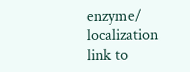enzyme/ localization link to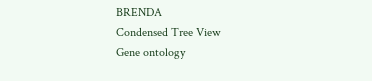BRENDA
Condensed Tree View
Gene ontology